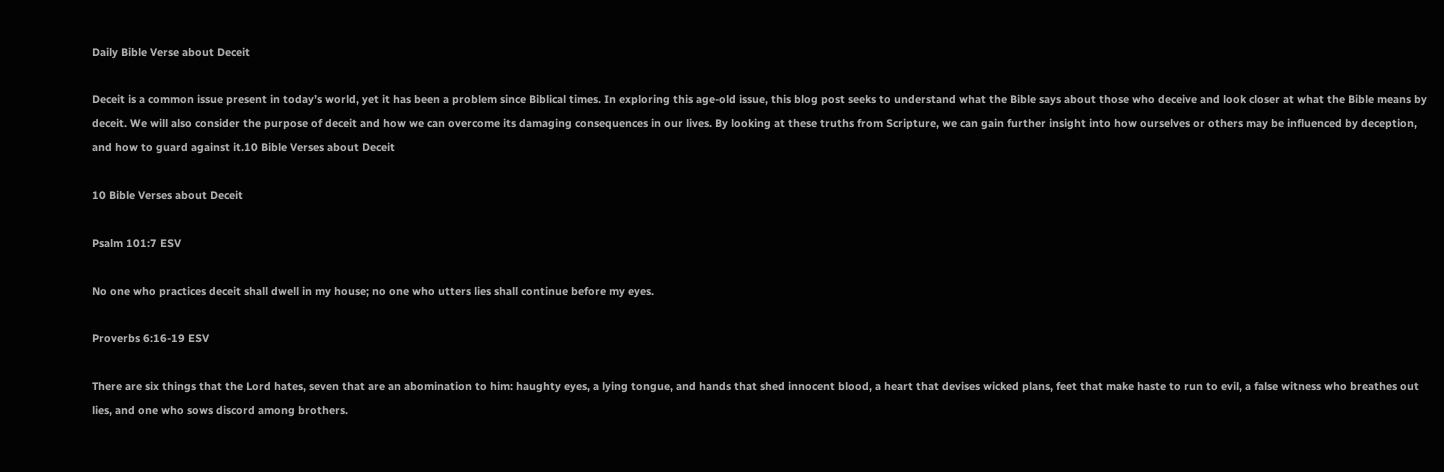Daily Bible Verse about Deceit

Deceit is a common issue present in today’s world, yet it has been a problem since Biblical times. In exploring this age-old issue, this blog post seeks to understand what the Bible says about those who deceive and look closer at what the Bible means by deceit. We will also consider the purpose of deceit and how we can overcome its damaging consequences in our lives. By looking at these truths from Scripture, we can gain further insight into how ourselves or others may be influenced by deception, and how to guard against it.10 Bible Verses about Deceit

10 Bible Verses about Deceit

Psalm 101:7 ESV

No one who practices deceit shall dwell in my house; no one who utters lies shall continue before my eyes.

Proverbs 6:16-19 ESV

There are six things that the Lord hates, seven that are an abomination to him: haughty eyes, a lying tongue, and hands that shed innocent blood, a heart that devises wicked plans, feet that make haste to run to evil, a false witness who breathes out lies, and one who sows discord among brothers.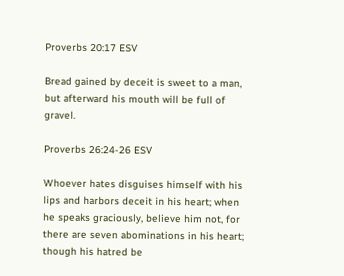Proverbs 20:17 ESV

Bread gained by deceit is sweet to a man, but afterward his mouth will be full of gravel.

Proverbs 26:24-26 ESV

Whoever hates disguises himself with his lips and harbors deceit in his heart; when he speaks graciously, believe him not, for there are seven abominations in his heart; though his hatred be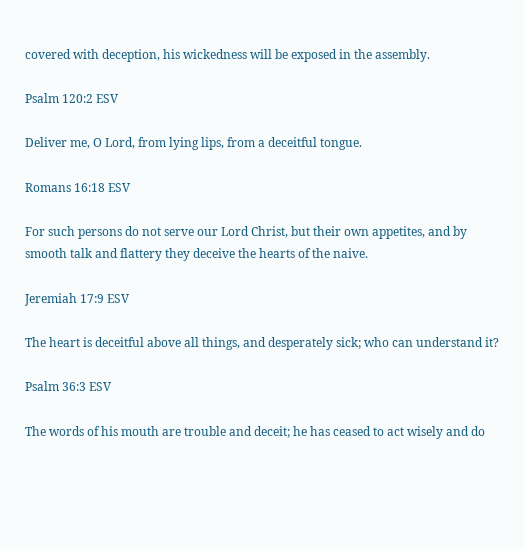covered with deception, his wickedness will be exposed in the assembly.

Psalm 120:2 ESV

Deliver me, O Lord, from lying lips, from a deceitful tongue.

Romans 16:18 ESV

For such persons do not serve our Lord Christ, but their own appetites, and by smooth talk and flattery they deceive the hearts of the naive.

Jeremiah 17:9 ESV

The heart is deceitful above all things, and desperately sick; who can understand it?

Psalm 36:3 ESV

The words of his mouth are trouble and deceit; he has ceased to act wisely and do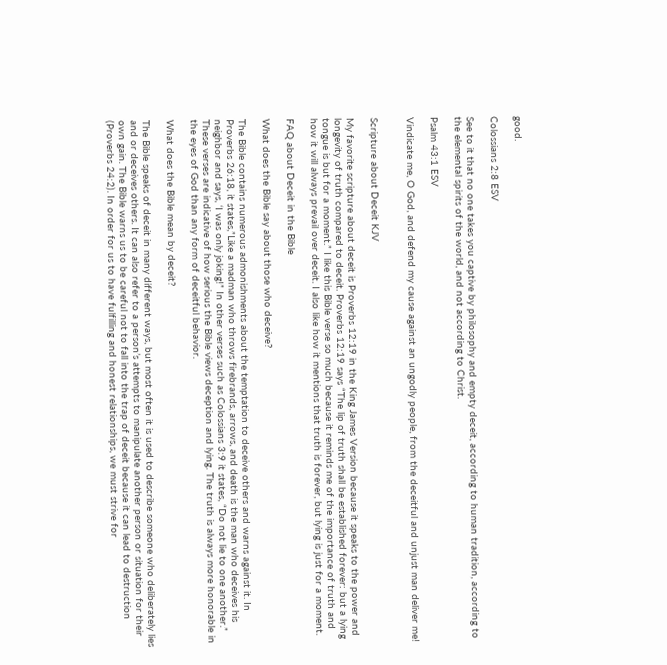good.

Colossians 2:8 ESV

See to it that no one takes you captive by philosophy and empty deceit, according to human tradition, according to the elemental spirits of the world, and not according to Christ.

Psalm 43:1 ESV

Vindicate me, O God, and defend my cause against an ungodly people, from the deceitful and unjust man deliver me!


Scripture about Deceit KJV

My favorite scripture about deceit is Proverbs 12:19 in the King James Version because it speaks to the power and longevity of truth compared to deceit. Proverbs 12:19 says “The lip of truth shall be established forever: but a lying tongue is but for a moment.” I like this Bible verse so much because it reminds me of the importance of truth and how it will always prevail over deceit. I also like how it mentions that truth is forever, but lying is just for a moment.

FAQ about Deceit in the Bible

What does the Bible say about those who deceive?

The Bible contains numerous admonishments about the temptation to deceive others and warns against it. In Proverbs 26:18, it states,”Like a madman who throws firebrands, arrows, and death is the man who deceives his neighbor and says, ‘I was only joking!” In other verses such as Colossians 3:9 it states, “Do not lie to one another.” These verses are indicative of how serious the Bible views deception and lying. The truth is always more honorable in the eyes of God than any form of deceitful behavior.

What does the Bible mean by deceit?

The Bible speaks of deceit in many different ways, but most often it is used to describe someone who deliberately lies and or deceives others. It can also refer to a person’s attempts to manipulate another person or situation for their own gain. The Bible warns us to be careful not to fall into the trap of deceit because it can lead to destruction (Proverbs 24:2). In order for us to have fulfilling and honest relationships, we must strive for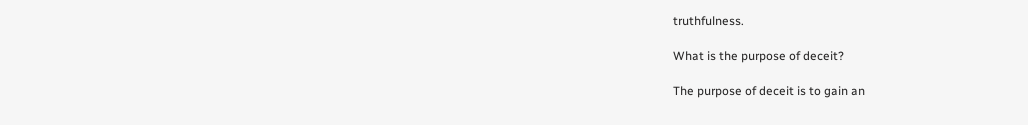truthfulness.

What is the purpose of deceit?

The purpose of deceit is to gain an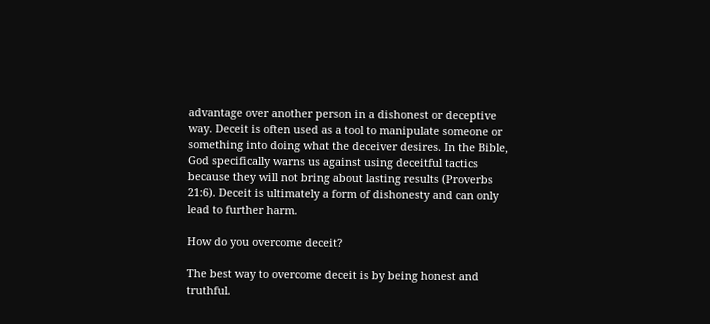advantage over another person in a dishonest or deceptive way. Deceit is often used as a tool to manipulate someone or something into doing what the deceiver desires. In the Bible, God specifically warns us against using deceitful tactics because they will not bring about lasting results (Proverbs 21:6). Deceit is ultimately a form of dishonesty and can only lead to further harm.

How do you overcome deceit?

The best way to overcome deceit is by being honest and truthful.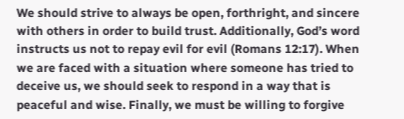We should strive to always be open, forthright, and sincere with others in order to build trust. Additionally, God’s word instructs us not to repay evil for evil (Romans 12:17). When we are faced with a situation where someone has tried to deceive us, we should seek to respond in a way that is peaceful and wise. Finally, we must be willing to forgive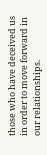those who have deceived us in order to move forward in our relationships.